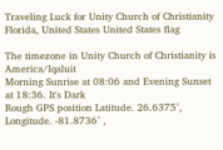Traveling Luck for Unity Church of Christianity Florida, United States United States flag

The timezone in Unity Church of Christianity is America/Iqaluit
Morning Sunrise at 08:06 and Evening Sunset at 18:36. It's Dark
Rough GPS position Latitude. 26.6375°, Longitude. -81.8736° ,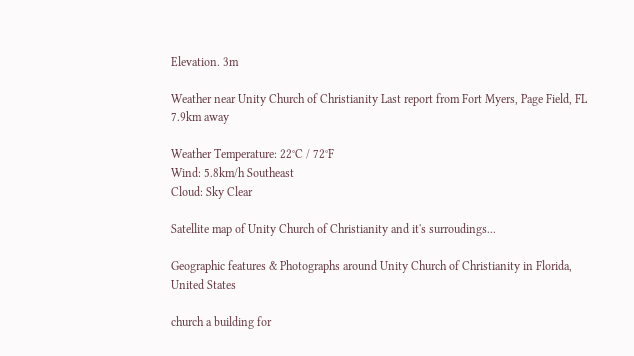Elevation. 3m

Weather near Unity Church of Christianity Last report from Fort Myers, Page Field, FL 7.9km away

Weather Temperature: 22°C / 72°F
Wind: 5.8km/h Southeast
Cloud: Sky Clear

Satellite map of Unity Church of Christianity and it's surroudings...

Geographic features & Photographs around Unity Church of Christianity in Florida, United States

church a building for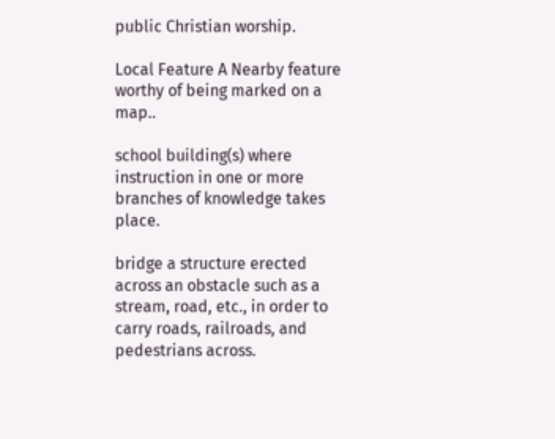public Christian worship.

Local Feature A Nearby feature worthy of being marked on a map..

school building(s) where instruction in one or more branches of knowledge takes place.

bridge a structure erected across an obstacle such as a stream, road, etc., in order to carry roads, railroads, and pedestrians across.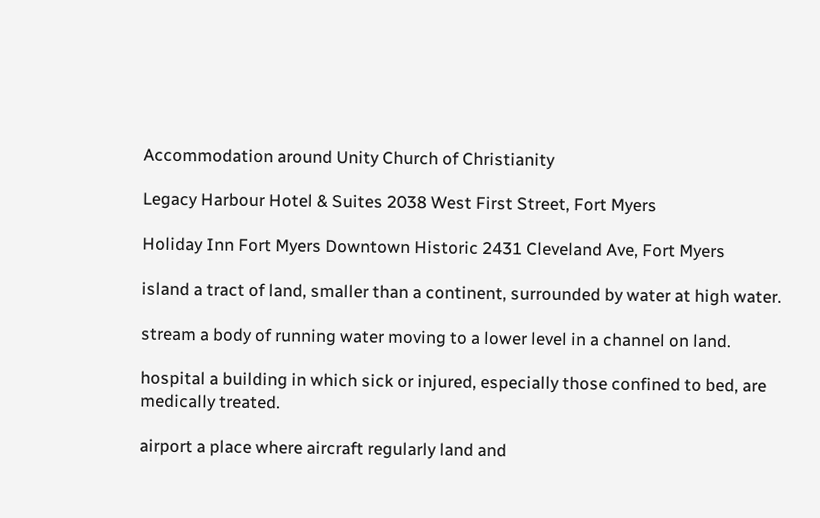Accommodation around Unity Church of Christianity

Legacy Harbour Hotel & Suites 2038 West First Street, Fort Myers

Holiday Inn Fort Myers Downtown Historic 2431 Cleveland Ave, Fort Myers

island a tract of land, smaller than a continent, surrounded by water at high water.

stream a body of running water moving to a lower level in a channel on land.

hospital a building in which sick or injured, especially those confined to bed, are medically treated.

airport a place where aircraft regularly land and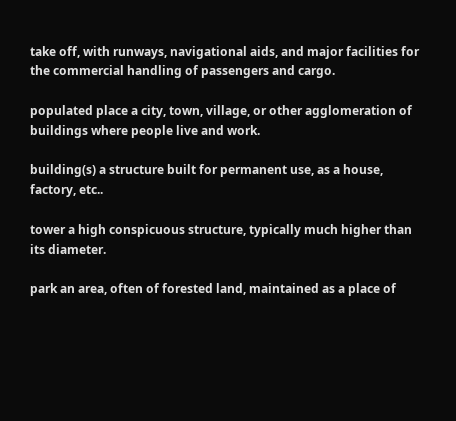take off, with runways, navigational aids, and major facilities for the commercial handling of passengers and cargo.

populated place a city, town, village, or other agglomeration of buildings where people live and work.

building(s) a structure built for permanent use, as a house, factory, etc..

tower a high conspicuous structure, typically much higher than its diameter.

park an area, often of forested land, maintained as a place of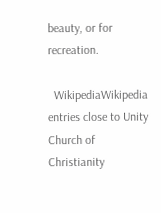beauty, or for recreation.

  WikipediaWikipedia entries close to Unity Church of Christianity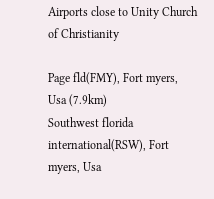Airports close to Unity Church of Christianity

Page fld(FMY), Fort myers, Usa (7.9km)
Southwest florida international(RSW), Fort myers, Usa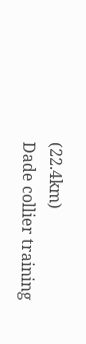(22.4km)
Dade collier training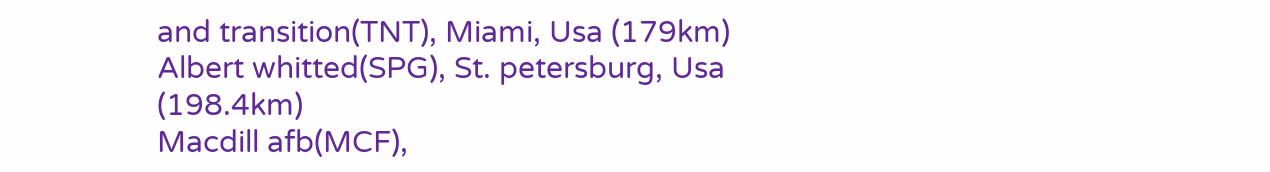and transition(TNT), Miami, Usa (179km)
Albert whitted(SPG), St. petersburg, Usa (198.4km)
Macdill afb(MCF),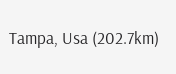Tampa, Usa (202.7km)